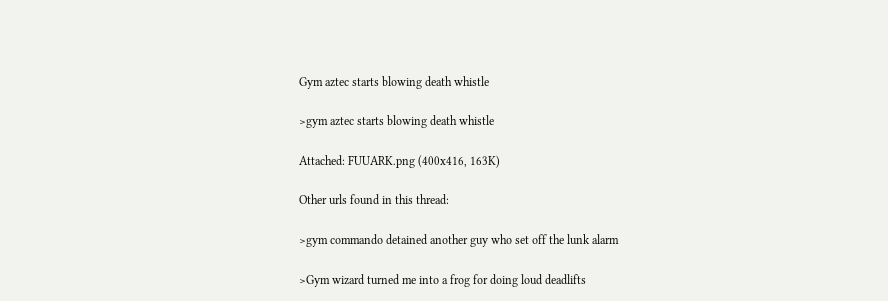Gym aztec starts blowing death whistle

>gym aztec starts blowing death whistle

Attached: FUUARK.png (400x416, 163K)

Other urls found in this thread:

>gym commando detained another guy who set off the lunk alarm

>Gym wizard turned me into a frog for doing loud deadlifts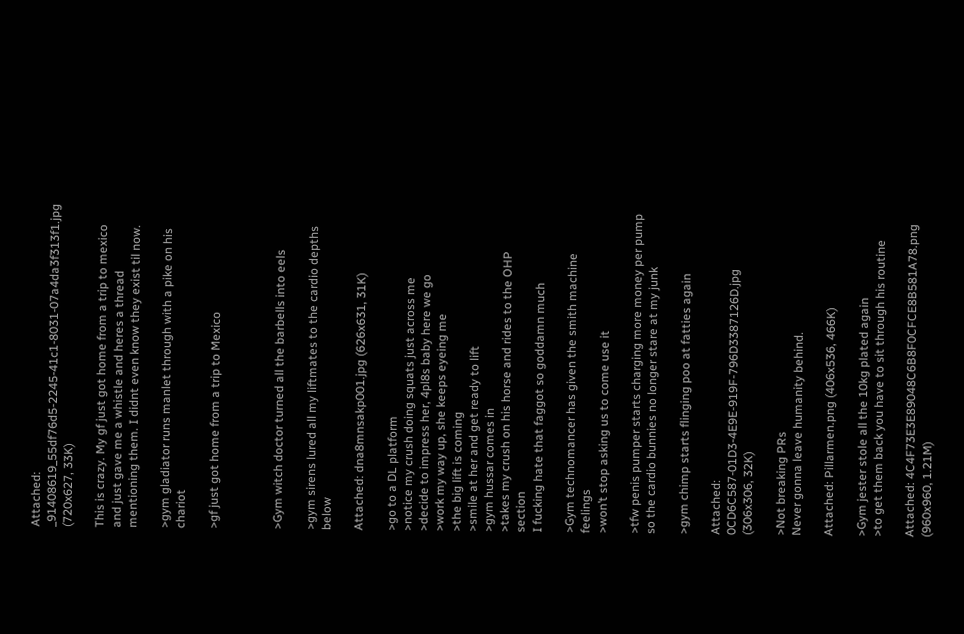Attached: _91408619_55df76d5-2245-41c1-8031-07a4da3f313f1.jpg (720x627, 33K)

This is crazy. My gf just got home from a trip to mexico and just gave me a whistle and heres a thread mentioning them. I didnt even know they exist til now.

>gym gladiator runs manlet through with a pike on his chariot

>gf just got home from a trip to Mexico



>Gym witch doctor turned all the barbells into eels

>gym sirens lured all my liftmates to the cardio depths below

Attached: dna8mnsakp001.jpg (626x631, 31K)

>go to a DL platform
>notice my crush doing squats just across me
>decide to impress her, 4pl8s baby here we go
>work my way up, she keeps eyeing me
>the big lift is coming
>smile at her and get ready to lift
>gym hussar comes in
>takes my crush on his horse and rides to the OHP section
I fucking hate that faggot so goddamn much

>Gym technomancer has given the smith machine feelings
>won’t stop asking us to come use it

>tfw penis pumper starts charging more money per pump so the cardio bunnies no longer stare at my junk

>gym chimp starts flinging poo at fatties again

Attached: 0CD6C587-01D3-4E9E-919F-796D3387126D.jpg (306x306, 32K)

>Not breaking PRs
Never gonna leave humanity behind.

Attached: Pillarmen.png (406x536, 466K)

>Gym jester stole all the 10kg plated again
>to get them back you have to sit through his routine

Attached: 4C4F73E3E89048C6B8F0CFCE8B581A78.png (960x960, 1.21M)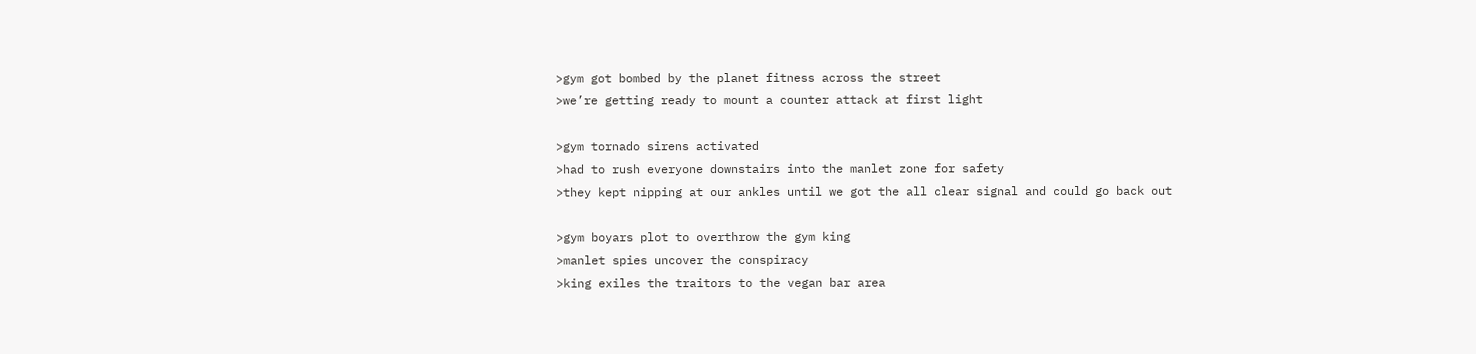>gym got bombed by the planet fitness across the street
>we’re getting ready to mount a counter attack at first light

>gym tornado sirens activated
>had to rush everyone downstairs into the manlet zone for safety
>they kept nipping at our ankles until we got the all clear signal and could go back out

>gym boyars plot to overthrow the gym king
>manlet spies uncover the conspiracy
>king exiles the traitors to the vegan bar area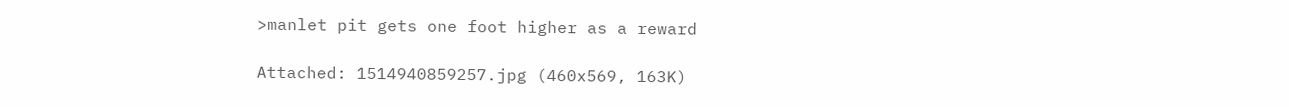>manlet pit gets one foot higher as a reward

Attached: 1514940859257.jpg (460x569, 163K)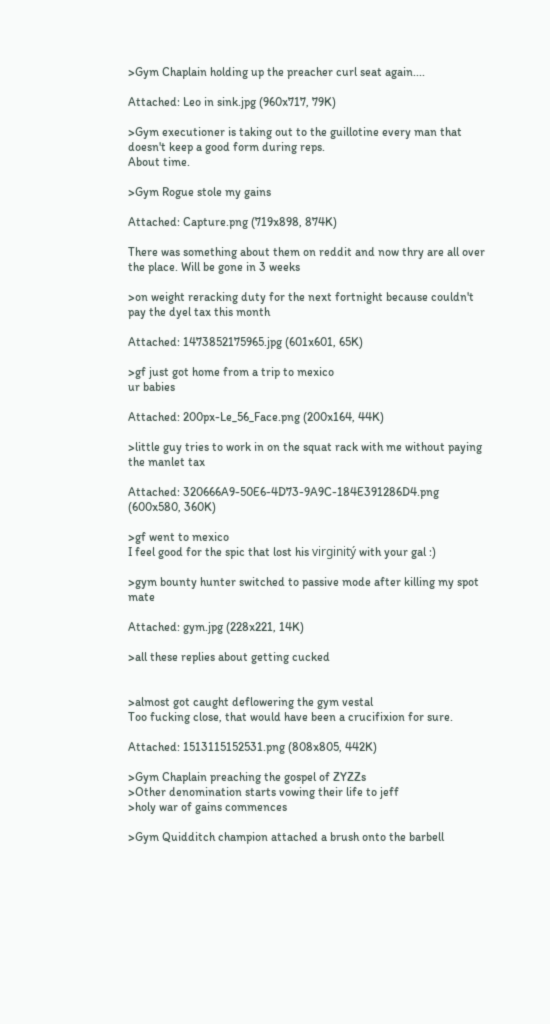>Gym Chaplain holding up the preacher curl seat again....

Attached: Leo in sink.jpg (960x717, 79K)

>Gym executioner is taking out to the guillotine every man that doesn't keep a good form during reps.
About time.

>Gym Rogue stole my gains

Attached: Capture.png (719x898, 874K)

There was something about them on reddit and now thry are all over the place. Will be gone in 3 weeks

>on weight reracking duty for the next fortnight because couldn't pay the dyel tax this month

Attached: 1473852175965.jpg (601x601, 65K)

>gf just got home from a trip to mexico
ur babies

Attached: 200px-Le_56_Face.png (200x164, 44K)

>little guy tries to work in on the squat rack with me without paying the manlet tax

Attached: 320666A9-50E6-4D73-9A9C-184E391286D4.png (600x580, 360K)

>gf went to mexico
I feel good for the spic that lost his virginitý with your gal :)

>gym bounty hunter switched to passive mode after killing my spot mate

Attached: gym.jpg (228x221, 14K)

>all these replies about getting cucked


>almost got caught deflowering the gym vestal
Too fucking close, that would have been a crucifixion for sure.

Attached: 1513115152531.png (808x805, 442K)

>Gym Chaplain preaching the gospel of ZYZZs
>Other denomination starts vowing their life to jeff
>holy war of gains commences

>Gym Quidditch champion attached a brush onto the barbell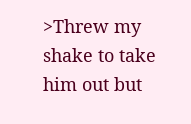>Threw my shake to take him out but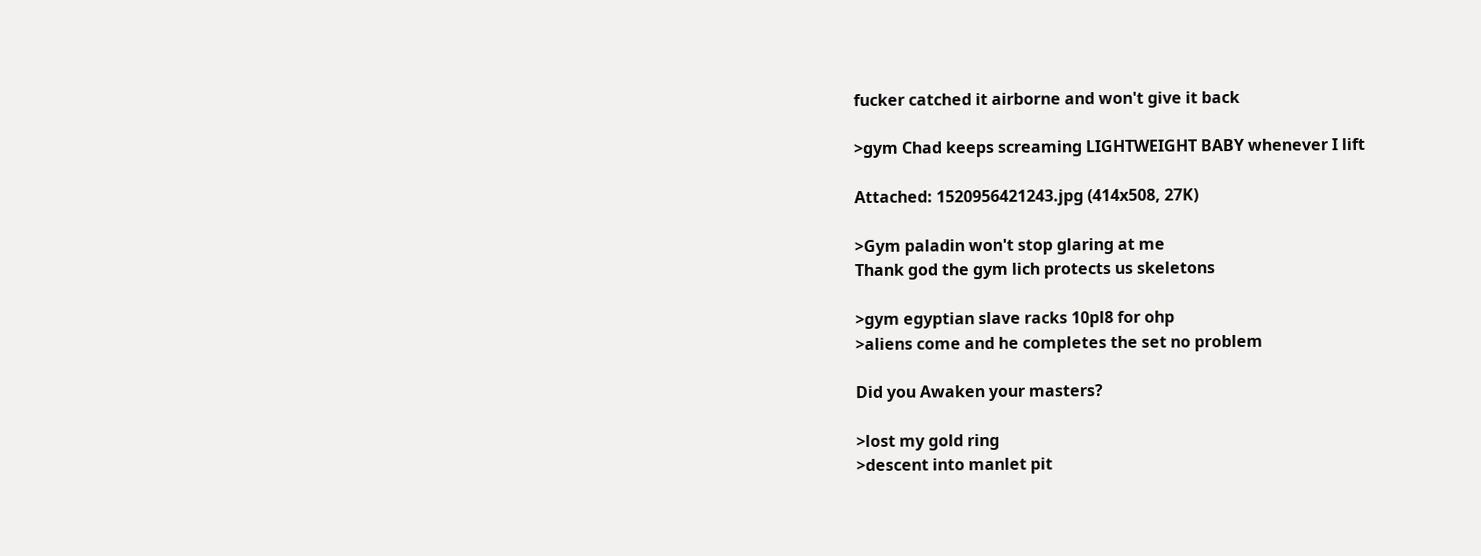fucker catched it airborne and won't give it back

>gym Chad keeps screaming LIGHTWEIGHT BABY whenever I lift

Attached: 1520956421243.jpg (414x508, 27K)

>Gym paladin won't stop glaring at me
Thank god the gym lich protects us skeletons

>gym egyptian slave racks 10pl8 for ohp
>aliens come and he completes the set no problem

Did you Awaken your masters?

>lost my gold ring
>descent into manlet pit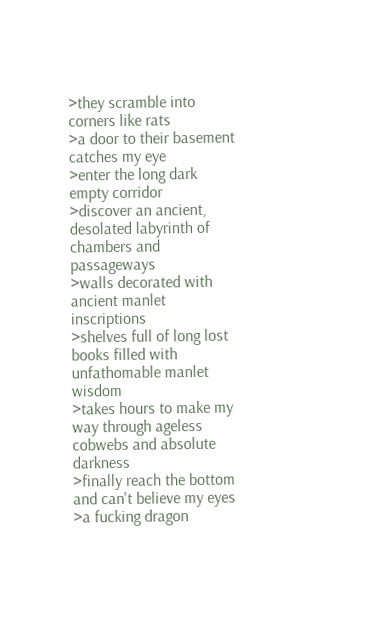>they scramble into corners like rats
>a door to their basement catches my eye
>enter the long dark empty corridor
>discover an ancient, desolated labyrinth of chambers and passageways
>walls decorated with ancient manlet inscriptions
>shelves full of long lost books filled with unfathomable manlet wisdom
>takes hours to make my way through ageless cobwebs and absolute darkness
>finally reach the bottom and can't believe my eyes
>a fucking dragon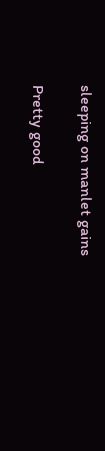sleeping on manlet gains

Pretty good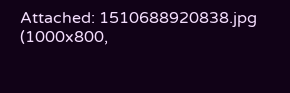Attached: 1510688920838.jpg (1000x800,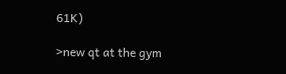61K)

>new qt at the gym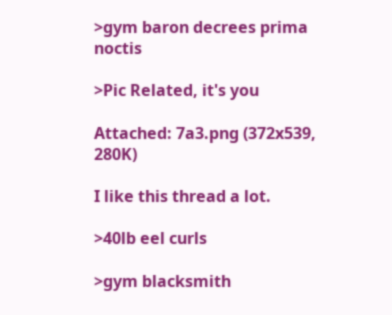>gym baron decrees prima noctis

>Pic Related, it's you

Attached: 7a3.png (372x539, 280K)

I like this thread a lot.

>40lb eel curls

>gym blacksmith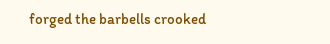forged the barbells crooked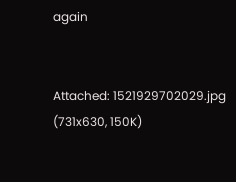again


Attached: 1521929702029.jpg (731x630, 150K)